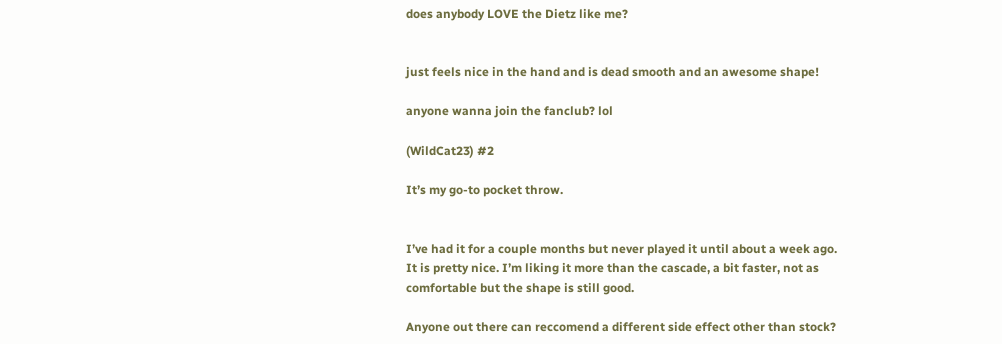does anybody LOVE the Dietz like me?


just feels nice in the hand and is dead smooth and an awesome shape!

anyone wanna join the fanclub? lol

(WildCat23) #2

It’s my go-to pocket throw.


I’ve had it for a couple months but never played it until about a week ago. It is pretty nice. I’m liking it more than the cascade, a bit faster, not as comfortable but the shape is still good.

Anyone out there can reccomend a different side effect other than stock?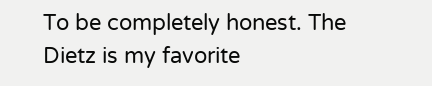To be completely honest. The Dietz is my favorite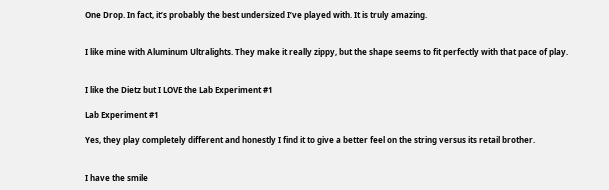One Drop. In fact, it’s probably the best undersized I’ve played with. It is truly amazing.


I like mine with Aluminum Ultralights. They make it really zippy, but the shape seems to fit perfectly with that pace of play.


I like the Dietz but I LOVE the Lab Experiment #1

Lab Experiment #1

Yes, they play completely different and honestly I find it to give a better feel on the string versus its retail brother.


I have the smile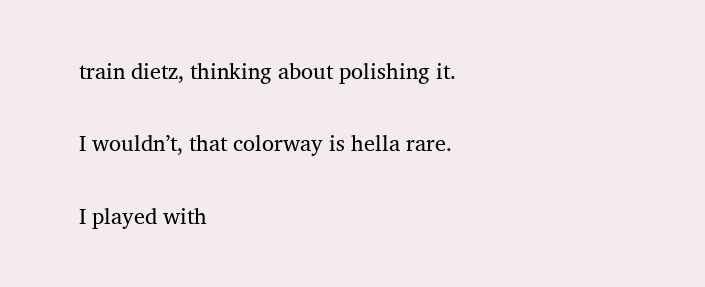train dietz, thinking about polishing it.


I wouldn’t, that colorway is hella rare.


I played with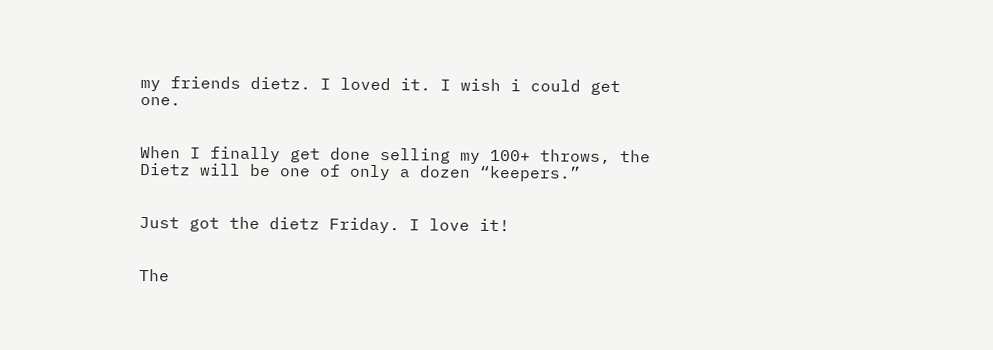my friends dietz. I loved it. I wish i could get one.


When I finally get done selling my 100+ throws, the Dietz will be one of only a dozen “keepers.”


Just got the dietz Friday. I love it!


The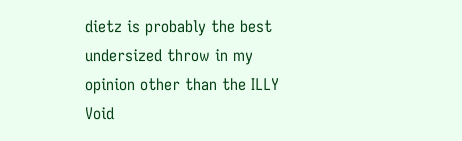dietz is probably the best undersized throw in my opinion other than the ILLY Void